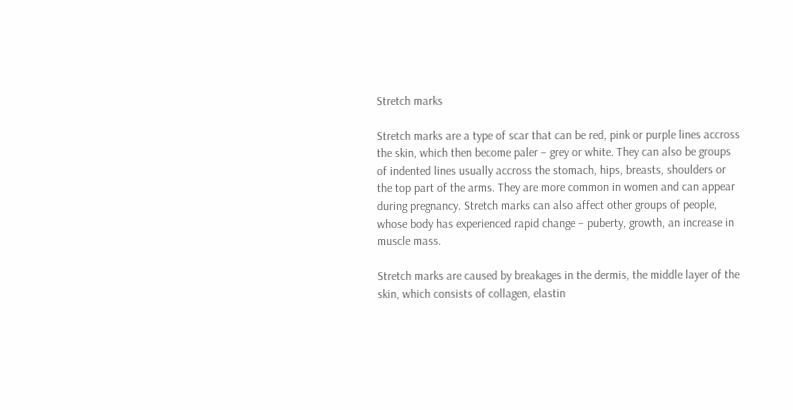Stretch marks

Stretch marks are a type of scar that can be red, pink or purple lines accross the skin, which then become paler – grey or white. They can also be groups of indented lines usually accross the stomach, hips, breasts, shoulders or the top part of the arms. They are more common in women and can appear during pregnancy. Stretch marks can also affect other groups of people, whose body has experienced rapid change – puberty, growth, an increase in muscle mass.

Stretch marks are caused by breakages in the dermis, the middle layer of the skin, which consists of collagen, elastin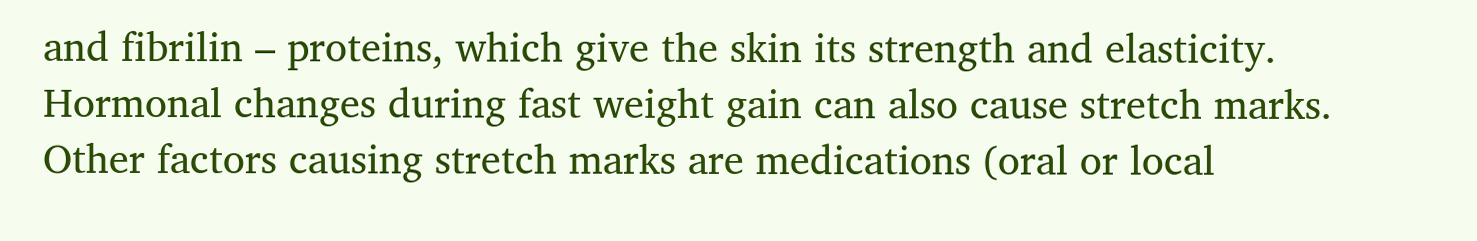and fibrilin – proteins, which give the skin its strength and elasticity. Hormonal changes during fast weight gain can also cause stretch marks. Other factors causing stretch marks are medications (oral or local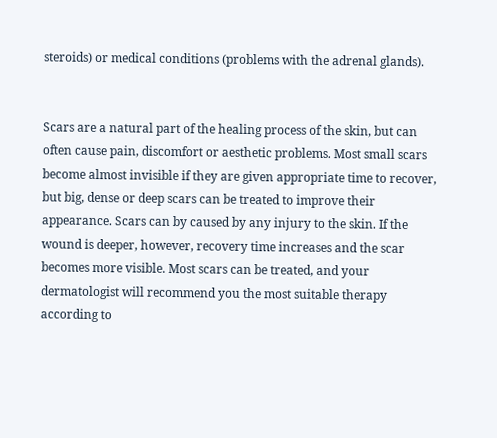steroids) or medical conditions (problems with the adrenal glands).


Scars are a natural part of the healing process of the skin, but can often cause pain, discomfort or aesthetic problems. Most small scars become almost invisible if they are given appropriate time to recover, but big, dense or deep scars can be treated to improve their appearance. Scars can by caused by any injury to the skin. If the wound is deeper, however, recovery time increases and the scar becomes more visible. Most scars can be treated, and your dermatologist will recommend you the most suitable therapy according to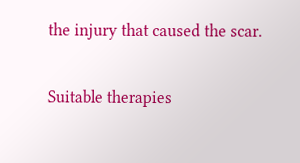the injury that caused the scar.


Suitable therapies